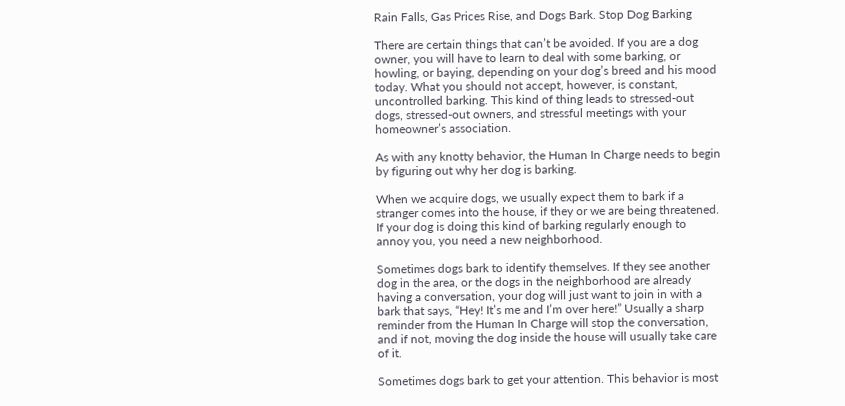Rain Falls, Gas Prices Rise, and Dogs Bark. Stop Dog Barking

There are certain things that can’t be avoided. If you are a dog owner, you will have to learn to deal with some barking, or howling, or baying, depending on your dog’s breed and his mood today. What you should not accept, however, is constant, uncontrolled barking. This kind of thing leads to stressed-out dogs, stressed-out owners, and stressful meetings with your homeowner’s association.

As with any knotty behavior, the Human In Charge needs to begin by figuring out why her dog is barking.

When we acquire dogs, we usually expect them to bark if a stranger comes into the house, if they or we are being threatened. If your dog is doing this kind of barking regularly enough to annoy you, you need a new neighborhood.

Sometimes dogs bark to identify themselves. If they see another dog in the area, or the dogs in the neighborhood are already having a conversation, your dog will just want to join in with a bark that says, “Hey! It’s me and I’m over here!” Usually a sharp reminder from the Human In Charge will stop the conversation, and if not, moving the dog inside the house will usually take care of it.

Sometimes dogs bark to get your attention. This behavior is most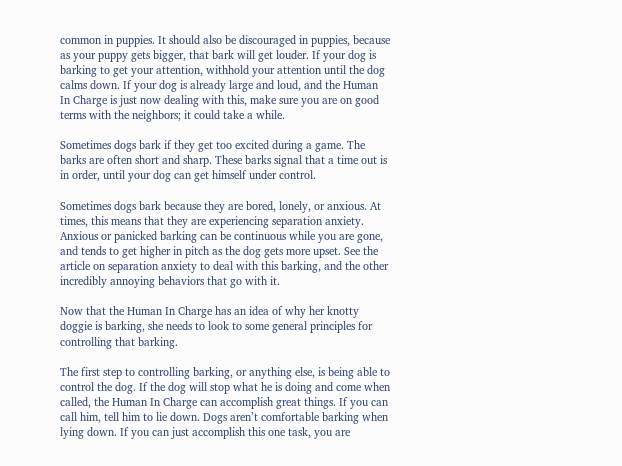common in puppies. It should also be discouraged in puppies, because as your puppy gets bigger, that bark will get louder. If your dog is barking to get your attention, withhold your attention until the dog calms down. If your dog is already large and loud, and the Human In Charge is just now dealing with this, make sure you are on good terms with the neighbors; it could take a while.

Sometimes dogs bark if they get too excited during a game. The barks are often short and sharp. These barks signal that a time out is in order, until your dog can get himself under control.

Sometimes dogs bark because they are bored, lonely, or anxious. At times, this means that they are experiencing separation anxiety. Anxious or panicked barking can be continuous while you are gone, and tends to get higher in pitch as the dog gets more upset. See the article on separation anxiety to deal with this barking, and the other incredibly annoying behaviors that go with it.

Now that the Human In Charge has an idea of why her knotty doggie is barking, she needs to look to some general principles for controlling that barking.

The first step to controlling barking, or anything else, is being able to control the dog. If the dog will stop what he is doing and come when called, the Human In Charge can accomplish great things. If you can call him, tell him to lie down. Dogs aren’t comfortable barking when lying down. If you can just accomplish this one task, you are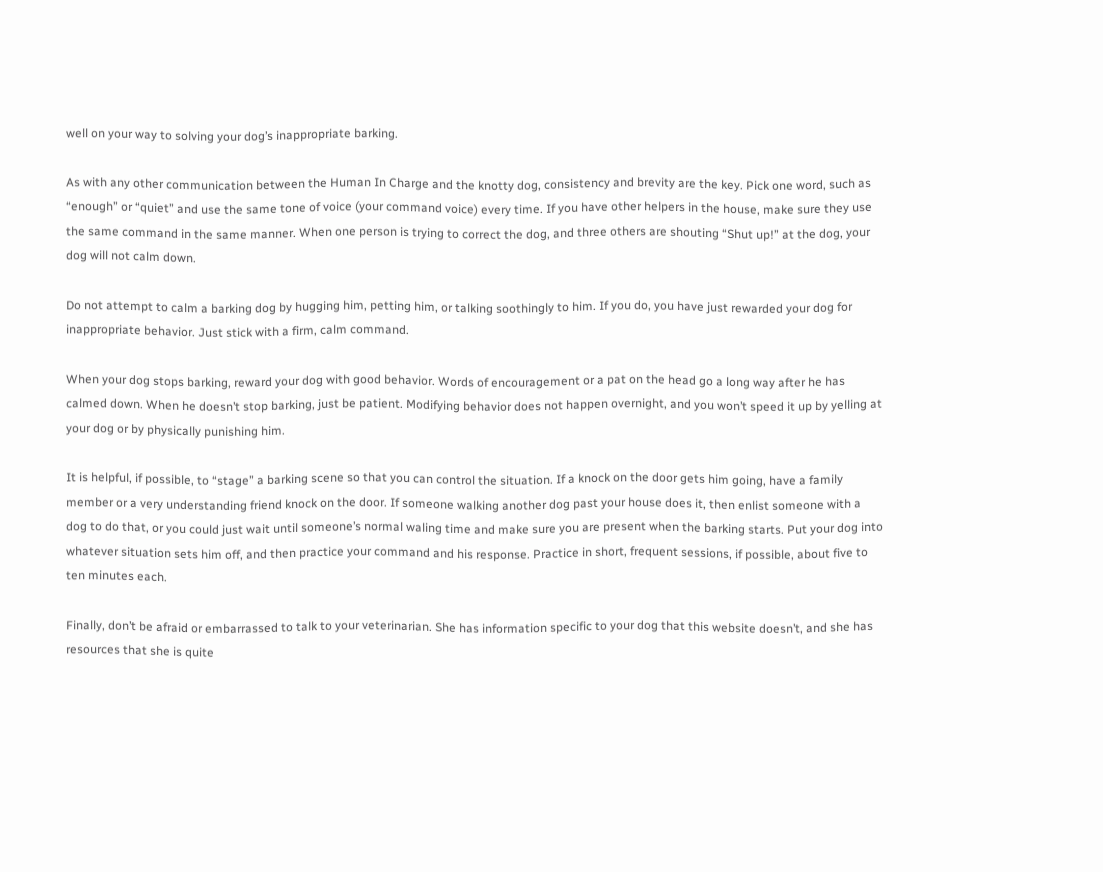well on your way to solving your dog’s inappropriate barking.

As with any other communication between the Human In Charge and the knotty dog, consistency and brevity are the key. Pick one word, such as “enough” or “quiet” and use the same tone of voice (your command voice) every time. If you have other helpers in the house, make sure they use the same command in the same manner. When one person is trying to correct the dog, and three others are shouting “Shut up!” at the dog, your dog will not calm down.

Do not attempt to calm a barking dog by hugging him, petting him, or talking soothingly to him. If you do, you have just rewarded your dog for inappropriate behavior. Just stick with a firm, calm command.

When your dog stops barking, reward your dog with good behavior. Words of encouragement or a pat on the head go a long way after he has calmed down. When he doesn’t stop barking, just be patient. Modifying behavior does not happen overnight, and you won’t speed it up by yelling at your dog or by physically punishing him.

It is helpful, if possible, to “stage” a barking scene so that you can control the situation. If a knock on the door gets him going, have a family member or a very understanding friend knock on the door. If someone walking another dog past your house does it, then enlist someone with a dog to do that, or you could just wait until someone’s normal waling time and make sure you are present when the barking starts. Put your dog into whatever situation sets him off, and then practice your command and his response. Practice in short, frequent sessions, if possible, about five to ten minutes each.

Finally, don’t be afraid or embarrassed to talk to your veterinarian. She has information specific to your dog that this website doesn’t, and she has resources that she is quite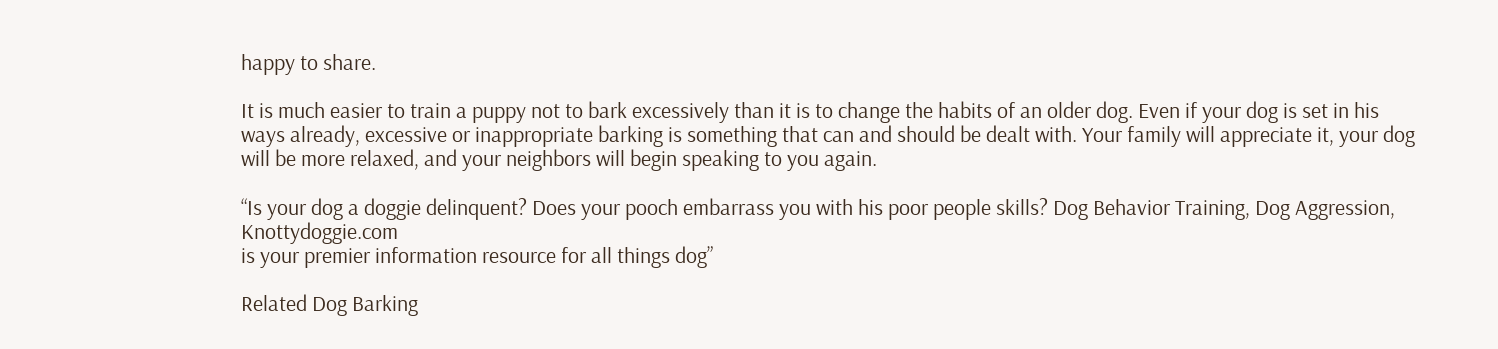happy to share.

It is much easier to train a puppy not to bark excessively than it is to change the habits of an older dog. Even if your dog is set in his ways already, excessive or inappropriate barking is something that can and should be dealt with. Your family will appreciate it, your dog will be more relaxed, and your neighbors will begin speaking to you again.

“Is your dog a doggie delinquent? Does your pooch embarrass you with his poor people skills? Dog Behavior Training, Dog Aggression, Knottydoggie.com
is your premier information resource for all things dog”

Related Dog Barking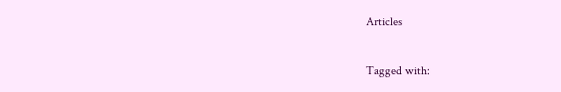Articles

Tagged with: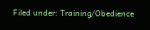Filed under: Training/Obedience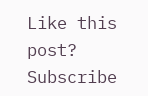Like this post? Subscribe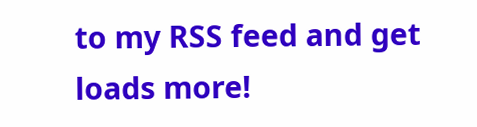to my RSS feed and get loads more!